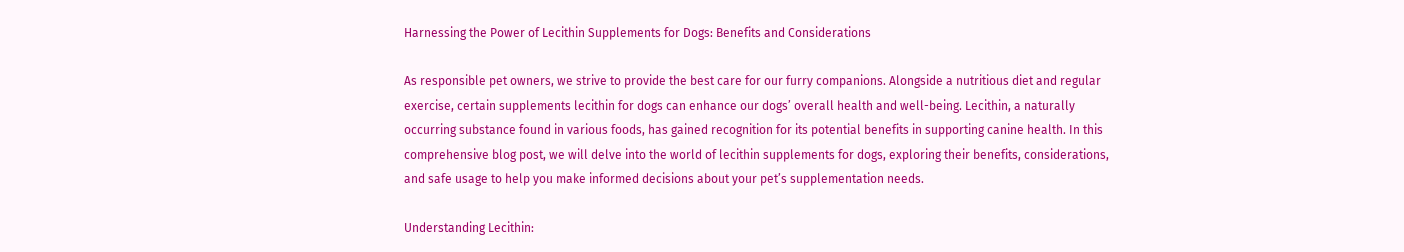Harnessing the Power of Lecithin Supplements for Dogs: Benefits and Considerations

As responsible pet owners, we strive to provide the best care for our furry companions. Alongside a nutritious diet and regular exercise, certain supplements lecithin for dogs can enhance our dogs’ overall health and well-being. Lecithin, a naturally occurring substance found in various foods, has gained recognition for its potential benefits in supporting canine health. In this comprehensive blog post, we will delve into the world of lecithin supplements for dogs, exploring their benefits, considerations, and safe usage to help you make informed decisions about your pet’s supplementation needs.

Understanding Lecithin: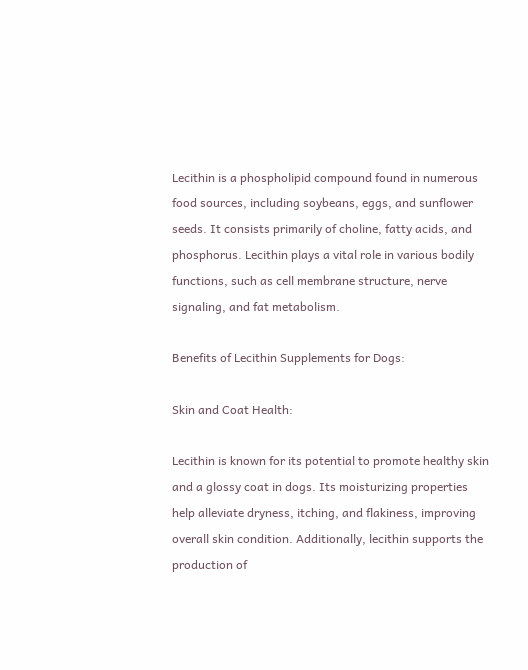Lecithin is a phospholipid compound found in numerous food sources, including soybeans, eggs, and sunflower seeds. It consists primarily of choline, fatty acids, and phosphorus. Lecithin plays a vital role in various bodily functions, such as cell membrane structure, nerve signaling, and fat metabolism.

Benefits of Lecithin Supplements for Dogs:

Skin and Coat Health:

Lecithin is known for its potential to promote healthy skin and a glossy coat in dogs. Its moisturizing properties help alleviate dryness, itching, and flakiness, improving overall skin condition. Additionally, lecithin supports the production of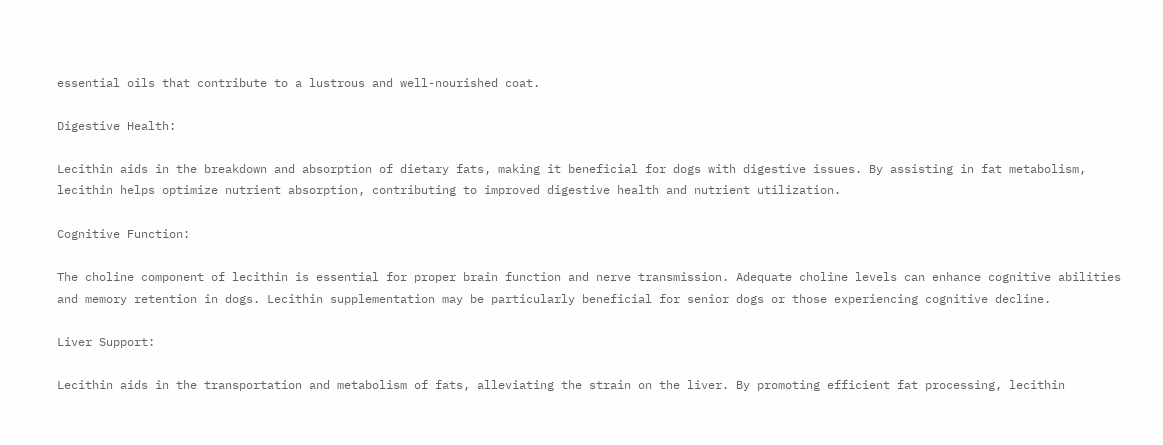essential oils that contribute to a lustrous and well-nourished coat.

Digestive Health:

Lecithin aids in the breakdown and absorption of dietary fats, making it beneficial for dogs with digestive issues. By assisting in fat metabolism, lecithin helps optimize nutrient absorption, contributing to improved digestive health and nutrient utilization.

Cognitive Function:

The choline component of lecithin is essential for proper brain function and nerve transmission. Adequate choline levels can enhance cognitive abilities and memory retention in dogs. Lecithin supplementation may be particularly beneficial for senior dogs or those experiencing cognitive decline.

Liver Support:

Lecithin aids in the transportation and metabolism of fats, alleviating the strain on the liver. By promoting efficient fat processing, lecithin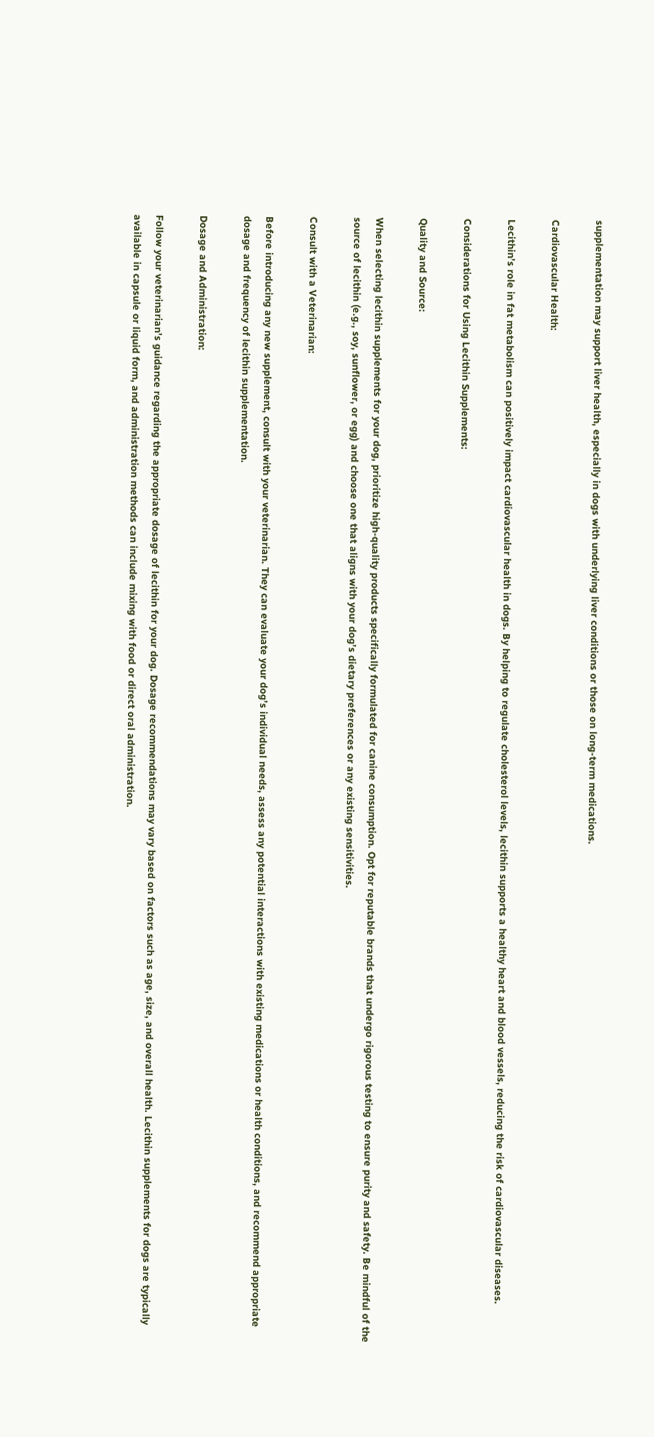supplementation may support liver health, especially in dogs with underlying liver conditions or those on long-term medications.

Cardiovascular Health:

Lecithin’s role in fat metabolism can positively impact cardiovascular health in dogs. By helping to regulate cholesterol levels, lecithin supports a healthy heart and blood vessels, reducing the risk of cardiovascular diseases.

Considerations for Using Lecithin Supplements:

Quality and Source:

When selecting lecithin supplements for your dog, prioritize high-quality products specifically formulated for canine consumption. Opt for reputable brands that undergo rigorous testing to ensure purity and safety. Be mindful of the source of lecithin (e.g., soy, sunflower, or egg) and choose one that aligns with your dog’s dietary preferences or any existing sensitivities.

Consult with a Veterinarian:

Before introducing any new supplement, consult with your veterinarian. They can evaluate your dog’s individual needs, assess any potential interactions with existing medications or health conditions, and recommend appropriate dosage and frequency of lecithin supplementation.

Dosage and Administration:

Follow your veterinarian’s guidance regarding the appropriate dosage of lecithin for your dog. Dosage recommendations may vary based on factors such as age, size, and overall health. Lecithin supplements for dogs are typically available in capsule or liquid form, and administration methods can include mixing with food or direct oral administration.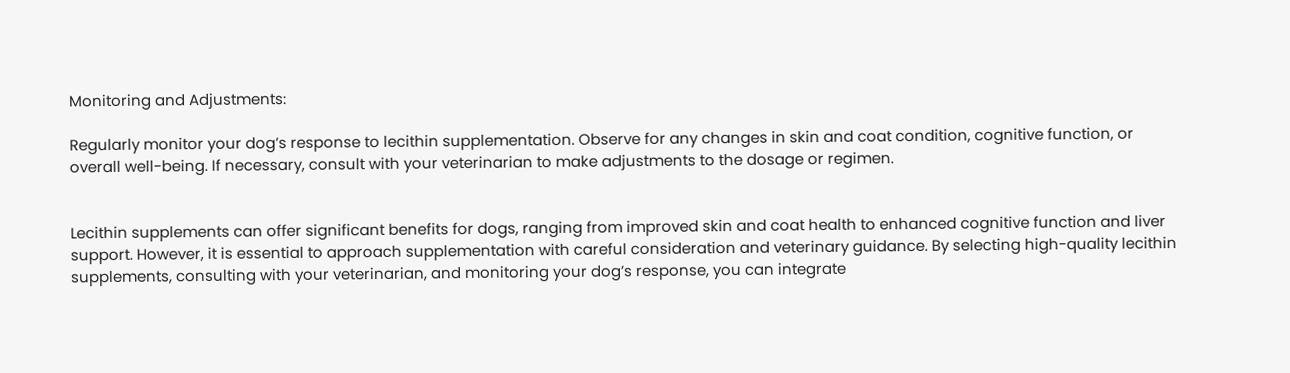Monitoring and Adjustments:

Regularly monitor your dog’s response to lecithin supplementation. Observe for any changes in skin and coat condition, cognitive function, or overall well-being. If necessary, consult with your veterinarian to make adjustments to the dosage or regimen.


Lecithin supplements can offer significant benefits for dogs, ranging from improved skin and coat health to enhanced cognitive function and liver support. However, it is essential to approach supplementation with careful consideration and veterinary guidance. By selecting high-quality lecithin supplements, consulting with your veterinarian, and monitoring your dog’s response, you can integrate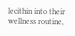lecithin into their wellness routine,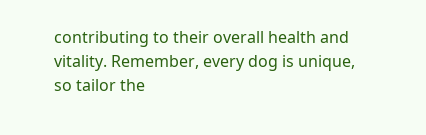contributing to their overall health and vitality. Remember, every dog is unique, so tailor the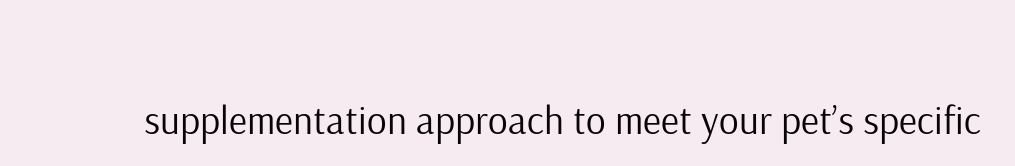supplementation approach to meet your pet’s specific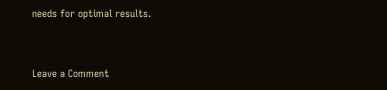needs for optimal results.


Leave a Comment